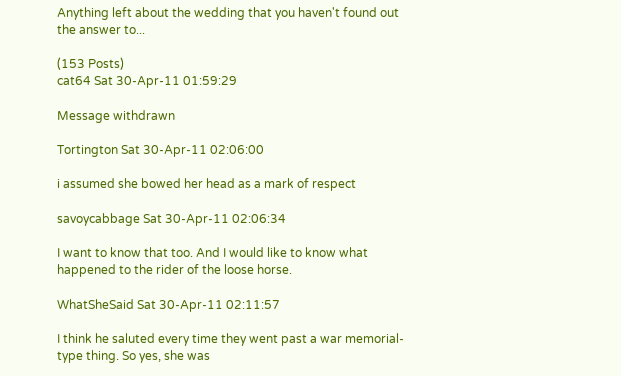Anything left about the wedding that you haven't found out the answer to...

(153 Posts)
cat64 Sat 30-Apr-11 01:59:29

Message withdrawn

Tortington Sat 30-Apr-11 02:06:00

i assumed she bowed her head as a mark of respect

savoycabbage Sat 30-Apr-11 02:06:34

I want to know that too. And I would like to know what happened to the rider of the loose horse.

WhatSheSaid Sat 30-Apr-11 02:11:57

I think he saluted every time they went past a war memorial-type thing. So yes, she was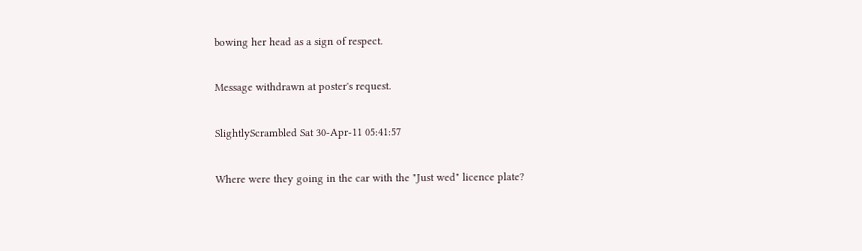bowing her head as a sign of respect.

Message withdrawn at poster's request.

SlightlyScrambled Sat 30-Apr-11 05:41:57

Where were they going in the car with the "Just wed" licence plate?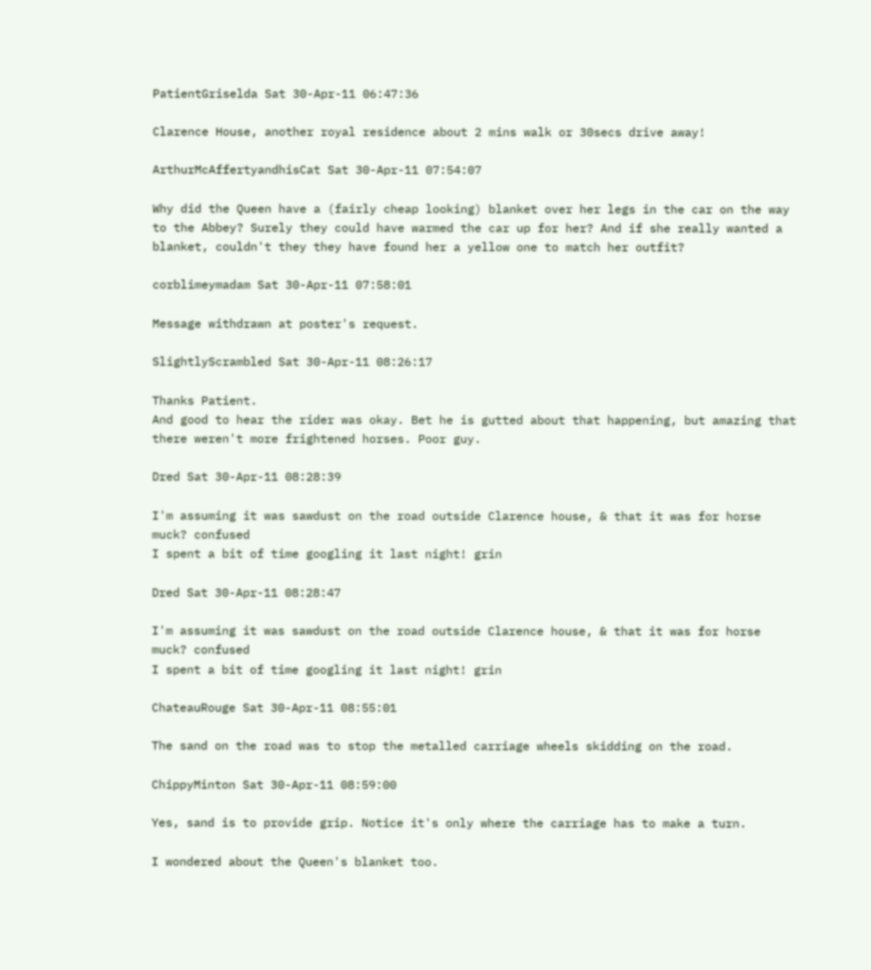PatientGriselda Sat 30-Apr-11 06:47:36

Clarence House, another royal residence about 2 mins walk or 30secs drive away!

ArthurMcAffertyandhisCat Sat 30-Apr-11 07:54:07

Why did the Queen have a (fairly cheap looking) blanket over her legs in the car on the way to the Abbey? Surely they could have warmed the car up for her? And if she really wanted a blanket, couldn't they they have found her a yellow one to match her outfit?

corblimeymadam Sat 30-Apr-11 07:58:01

Message withdrawn at poster's request.

SlightlyScrambled Sat 30-Apr-11 08:26:17

Thanks Patient.
And good to hear the rider was okay. Bet he is gutted about that happening, but amazing that there weren't more frightened horses. Poor guy.

Dred Sat 30-Apr-11 08:28:39

I'm assuming it was sawdust on the road outside Clarence house, & that it was for horse muck? confused
I spent a bit of time googling it last night! grin

Dred Sat 30-Apr-11 08:28:47

I'm assuming it was sawdust on the road outside Clarence house, & that it was for horse muck? confused
I spent a bit of time googling it last night! grin

ChateauRouge Sat 30-Apr-11 08:55:01

The sand on the road was to stop the metalled carriage wheels skidding on the road.

ChippyMinton Sat 30-Apr-11 08:59:00

Yes, sand is to provide grip. Notice it's only where the carriage has to make a turn.

I wondered about the Queen's blanket too.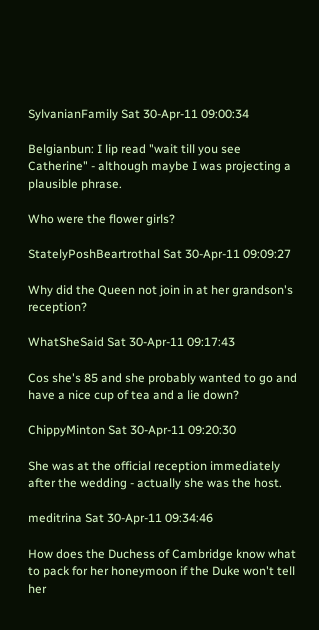SylvanianFamily Sat 30-Apr-11 09:00:34

Belgianbun: I lip read "wait till you see Catherine" - although maybe I was projecting a plausible phrase.

Who were the flower girls?

StatelyPoshBeartrothal Sat 30-Apr-11 09:09:27

Why did the Queen not join in at her grandson's reception?

WhatSheSaid Sat 30-Apr-11 09:17:43

Cos she's 85 and she probably wanted to go and have a nice cup of tea and a lie down?

ChippyMinton Sat 30-Apr-11 09:20:30

She was at the official reception immediately after the wedding - actually she was the host.

meditrina Sat 30-Apr-11 09:34:46

How does the Duchess of Cambridge know what to pack for her honeymoon if the Duke won't tell her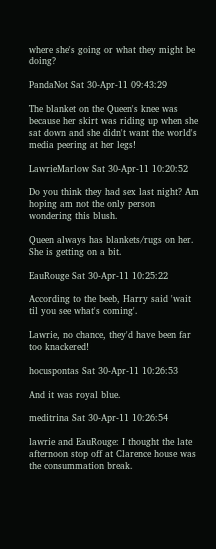where she's going or what they might be doing?

PandaNot Sat 30-Apr-11 09:43:29

The blanket on the Queen's knee was because her skirt was riding up when she sat down and she didn't want the world's media peering at her legs!

LawrieMarlow Sat 30-Apr-11 10:20:52

Do you think they had sex last night? Am hoping am not the only person wondering this blush.

Queen always has blankets/rugs on her. She is getting on a bit.

EauRouge Sat 30-Apr-11 10:25:22

According to the beeb, Harry said 'wait til you see what's coming'.

Lawrie, no chance, they'd have been far too knackered!

hocuspontas Sat 30-Apr-11 10:26:53

And it was royal blue.

meditrina Sat 30-Apr-11 10:26:54

lawrie and EauRouge: I thought the late afternoon stop off at Clarence house was the consummation break.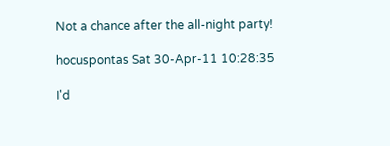Not a chance after the all-night party!

hocuspontas Sat 30-Apr-11 10:28:35

I'd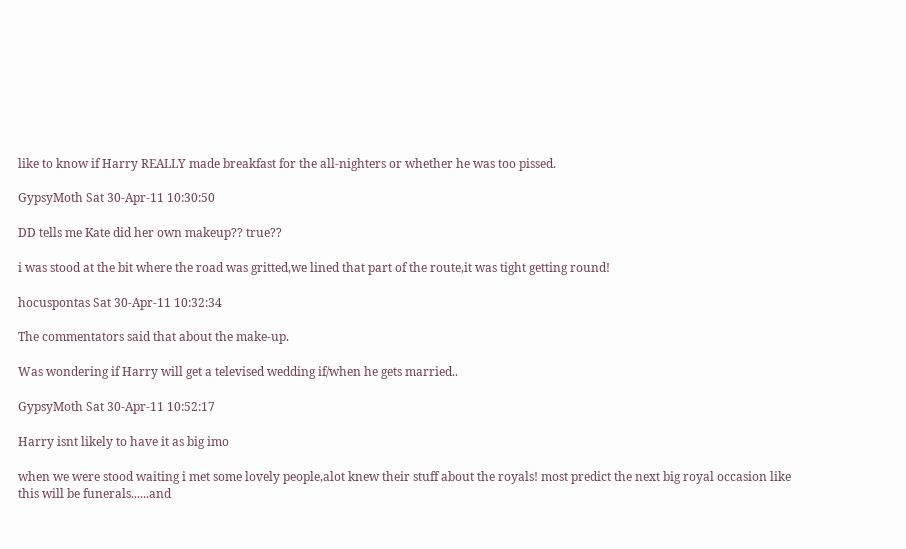like to know if Harry REALLY made breakfast for the all-nighters or whether he was too pissed.

GypsyMoth Sat 30-Apr-11 10:30:50

DD tells me Kate did her own makeup?? true??

i was stood at the bit where the road was gritted,we lined that part of the route,it was tight getting round!

hocuspontas Sat 30-Apr-11 10:32:34

The commentators said that about the make-up.

Was wondering if Harry will get a televised wedding if/when he gets married..

GypsyMoth Sat 30-Apr-11 10:52:17

Harry isnt likely to have it as big imo

when we were stood waiting i met some lovely people,alot knew their stuff about the royals! most predict the next big royal occasion like this will be funerals......and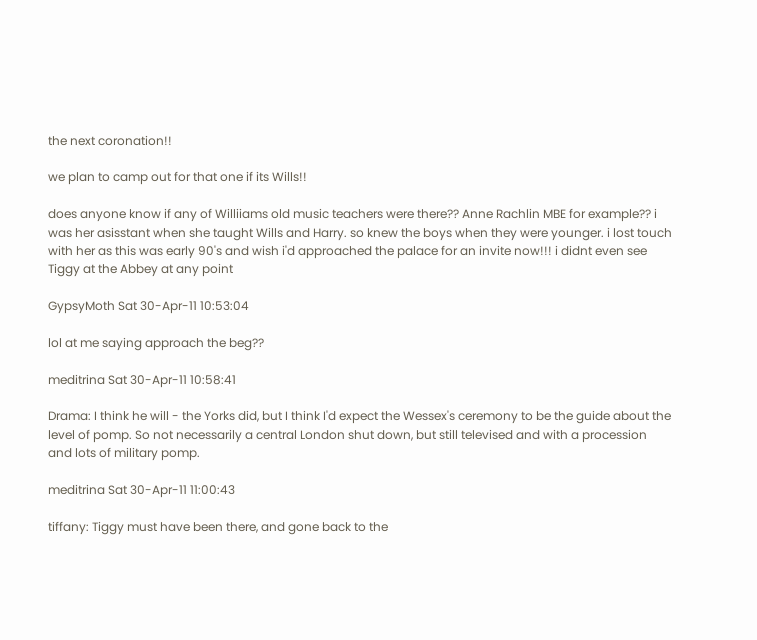the next coronation!!

we plan to camp out for that one if its Wills!!

does anyone know if any of Williiams old music teachers were there?? Anne Rachlin MBE for example?? i was her asisstant when she taught Wills and Harry. so knew the boys when they were younger. i lost touch with her as this was early 90's and wish i'd approached the palace for an invite now!!! i didnt even see Tiggy at the Abbey at any point

GypsyMoth Sat 30-Apr-11 10:53:04

lol at me saying approach the beg??

meditrina Sat 30-Apr-11 10:58:41

Drama: I think he will - the Yorks did, but I think I'd expect the Wessex's ceremony to be the guide about the level of pomp. So not necessarily a central London shut down, but still televised and with a procession and lots of military pomp.

meditrina Sat 30-Apr-11 11:00:43

tiffany: Tiggy must have been there, and gone back to the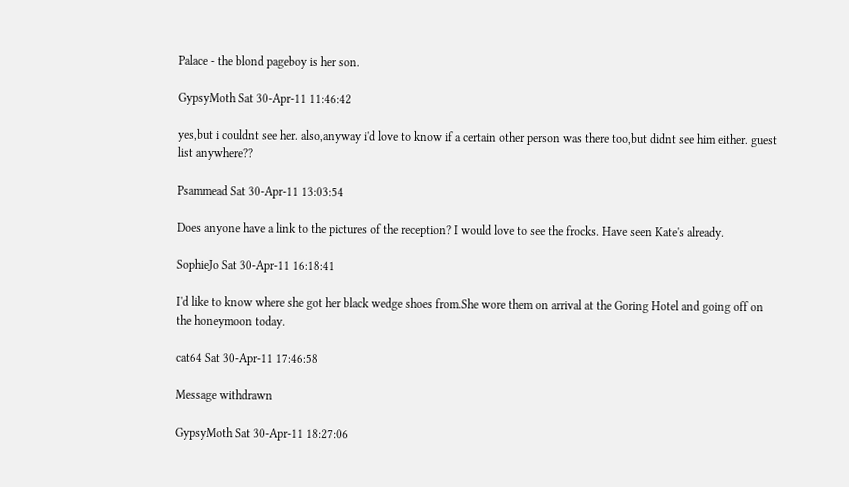Palace - the blond pageboy is her son.

GypsyMoth Sat 30-Apr-11 11:46:42

yes,but i couldnt see her. also,anyway i'd love to know if a certain other person was there too,but didnt see him either. guest list anywhere??

Psammead Sat 30-Apr-11 13:03:54

Does anyone have a link to the pictures of the reception? I would love to see the frocks. Have seen Kate's already.

SophieJo Sat 30-Apr-11 16:18:41

I'd like to know where she got her black wedge shoes from.She wore them on arrival at the Goring Hotel and going off on the honeymoon today.

cat64 Sat 30-Apr-11 17:46:58

Message withdrawn

GypsyMoth Sat 30-Apr-11 18:27:06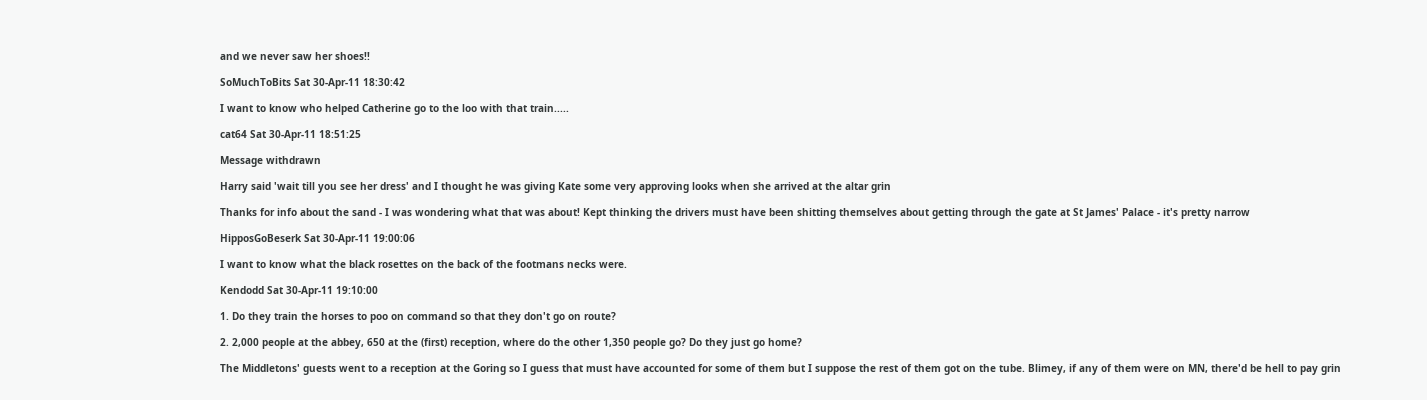and we never saw her shoes!!

SoMuchToBits Sat 30-Apr-11 18:30:42

I want to know who helped Catherine go to the loo with that train.....

cat64 Sat 30-Apr-11 18:51:25

Message withdrawn

Harry said 'wait till you see her dress' and I thought he was giving Kate some very approving looks when she arrived at the altar grin

Thanks for info about the sand - I was wondering what that was about! Kept thinking the drivers must have been shitting themselves about getting through the gate at St James' Palace - it's pretty narrow

HipposGoBeserk Sat 30-Apr-11 19:00:06

I want to know what the black rosettes on the back of the footmans necks were.

Kendodd Sat 30-Apr-11 19:10:00

1. Do they train the horses to poo on command so that they don't go on route?

2. 2,000 people at the abbey, 650 at the (first) reception, where do the other 1,350 people go? Do they just go home?

The Middletons' guests went to a reception at the Goring so I guess that must have accounted for some of them but I suppose the rest of them got on the tube. Blimey, if any of them were on MN, there'd be hell to pay grin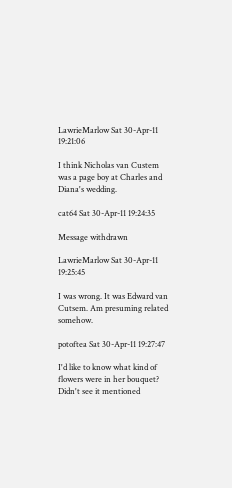LawrieMarlow Sat 30-Apr-11 19:21:06

I think Nicholas van Custem was a page boy at Charles and Diana's wedding.

cat64 Sat 30-Apr-11 19:24:35

Message withdrawn

LawrieMarlow Sat 30-Apr-11 19:25:45

I was wrong. It was Edward van Cutsem. Am presuming related somehow.

potoftea Sat 30-Apr-11 19:27:47

I'd like to know what kind of flowers were in her bouquet? Didn't see it mentioned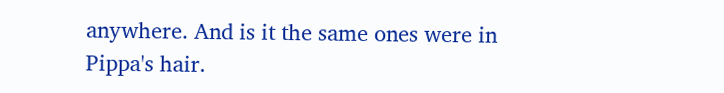anywhere. And is it the same ones were in Pippa's hair.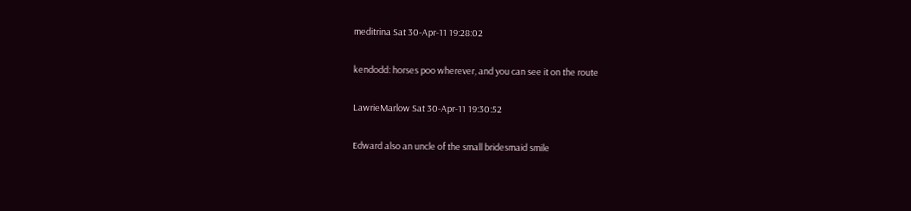meditrina Sat 30-Apr-11 19:28:02

kendodd: horses poo wherever, and you can see it on the route

LawrieMarlow Sat 30-Apr-11 19:30:52

Edward also an uncle of the small bridesmaid smile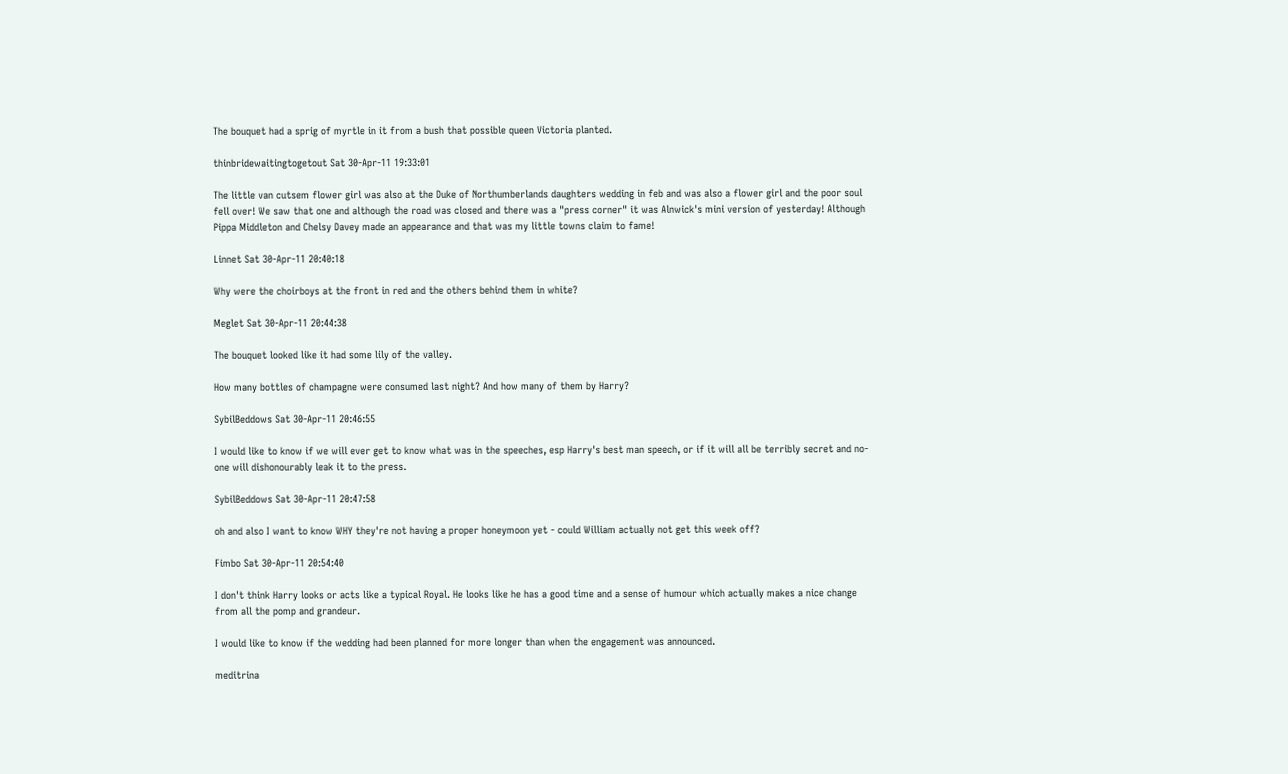The bouquet had a sprig of myrtle in it from a bush that possible queen Victoria planted.

thinbridewaitingtogetout Sat 30-Apr-11 19:33:01

The little van cutsem flower girl was also at the Duke of Northumberlands daughters wedding in feb and was also a flower girl and the poor soul fell over! We saw that one and although the road was closed and there was a "press corner" it was Alnwick's mini version of yesterday! Although Pippa Middleton and Chelsy Davey made an appearance and that was my little towns claim to fame!

Linnet Sat 30-Apr-11 20:40:18

Why were the choirboys at the front in red and the others behind them in white?

Meglet Sat 30-Apr-11 20:44:38

The bouquet looked like it had some lily of the valley.

How many bottles of champagne were consumed last night? And how many of them by Harry?

SybilBeddows Sat 30-Apr-11 20:46:55

I would like to know if we will ever get to know what was in the speeches, esp Harry's best man speech, or if it will all be terribly secret and no-one will dishonourably leak it to the press.

SybilBeddows Sat 30-Apr-11 20:47:58

oh and also I want to know WHY they're not having a proper honeymoon yet - could William actually not get this week off?

Fimbo Sat 30-Apr-11 20:54:40

I don't think Harry looks or acts like a typical Royal. He looks like he has a good time and a sense of humour which actually makes a nice change from all the pomp and grandeur.

I would like to know if the wedding had been planned for more longer than when the engagement was announced.

meditrina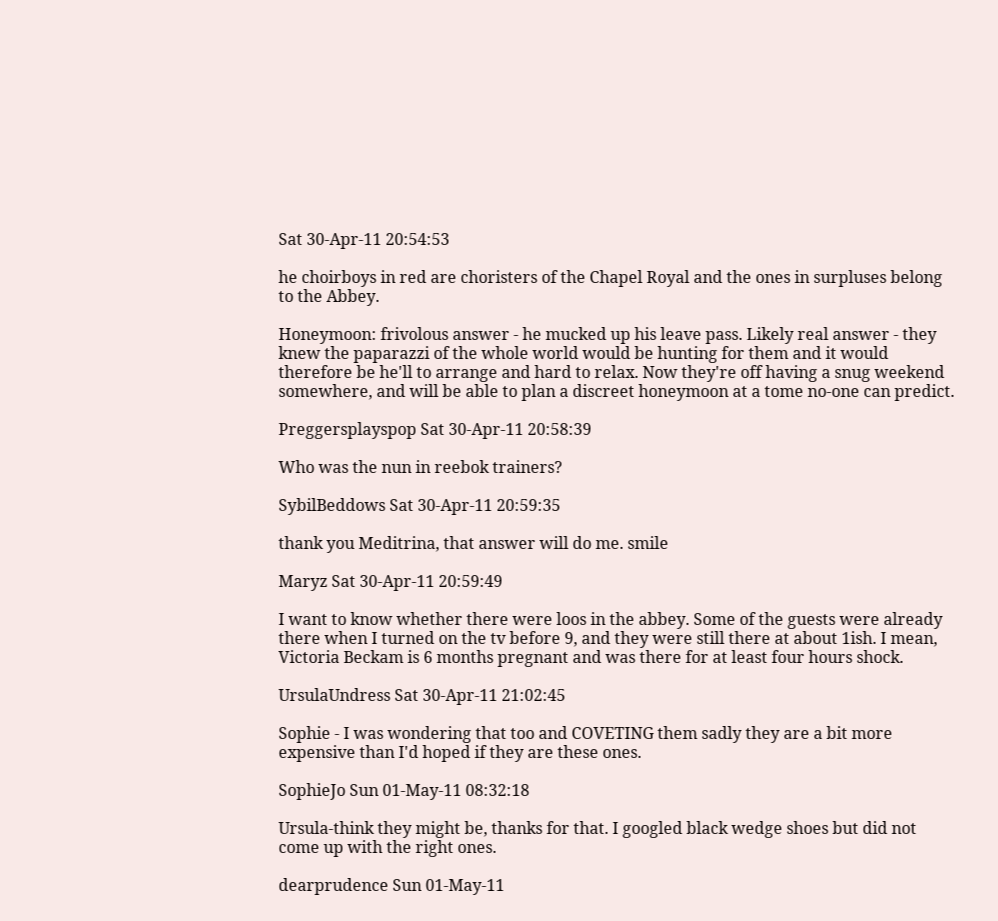Sat 30-Apr-11 20:54:53

he choirboys in red are choristers of the Chapel Royal and the ones in surpluses belong to the Abbey.

Honeymoon: frivolous answer - he mucked up his leave pass. Likely real answer - they knew the paparazzi of the whole world would be hunting for them and it would therefore be he'll to arrange and hard to relax. Now they're off having a snug weekend somewhere, and will be able to plan a discreet honeymoon at a tome no-one can predict.

Preggersplayspop Sat 30-Apr-11 20:58:39

Who was the nun in reebok trainers?

SybilBeddows Sat 30-Apr-11 20:59:35

thank you Meditrina, that answer will do me. smile

Maryz Sat 30-Apr-11 20:59:49

I want to know whether there were loos in the abbey. Some of the guests were already there when I turned on the tv before 9, and they were still there at about 1ish. I mean, Victoria Beckam is 6 months pregnant and was there for at least four hours shock.

UrsulaUndress Sat 30-Apr-11 21:02:45

Sophie - I was wondering that too and COVETING them sadly they are a bit more expensive than I'd hoped if they are these ones.

SophieJo Sun 01-May-11 08:32:18

Ursula-think they might be, thanks for that. I googled black wedge shoes but did not come up with the right ones.

dearprudence Sun 01-May-11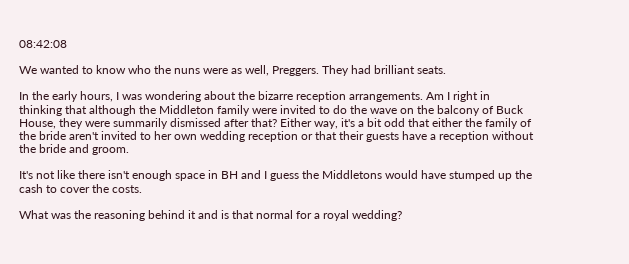08:42:08

We wanted to know who the nuns were as well, Preggers. They had brilliant seats.

In the early hours, I was wondering about the bizarre reception arrangements. Am I right in thinking that although the Middleton family were invited to do the wave on the balcony of Buck House, they were summarily dismissed after that? Either way, it's a bit odd that either the family of the bride aren't invited to her own wedding reception or that their guests have a reception without the bride and groom.

It's not like there isn't enough space in BH and I guess the Middletons would have stumped up the cash to cover the costs.

What was the reasoning behind it and is that normal for a royal wedding?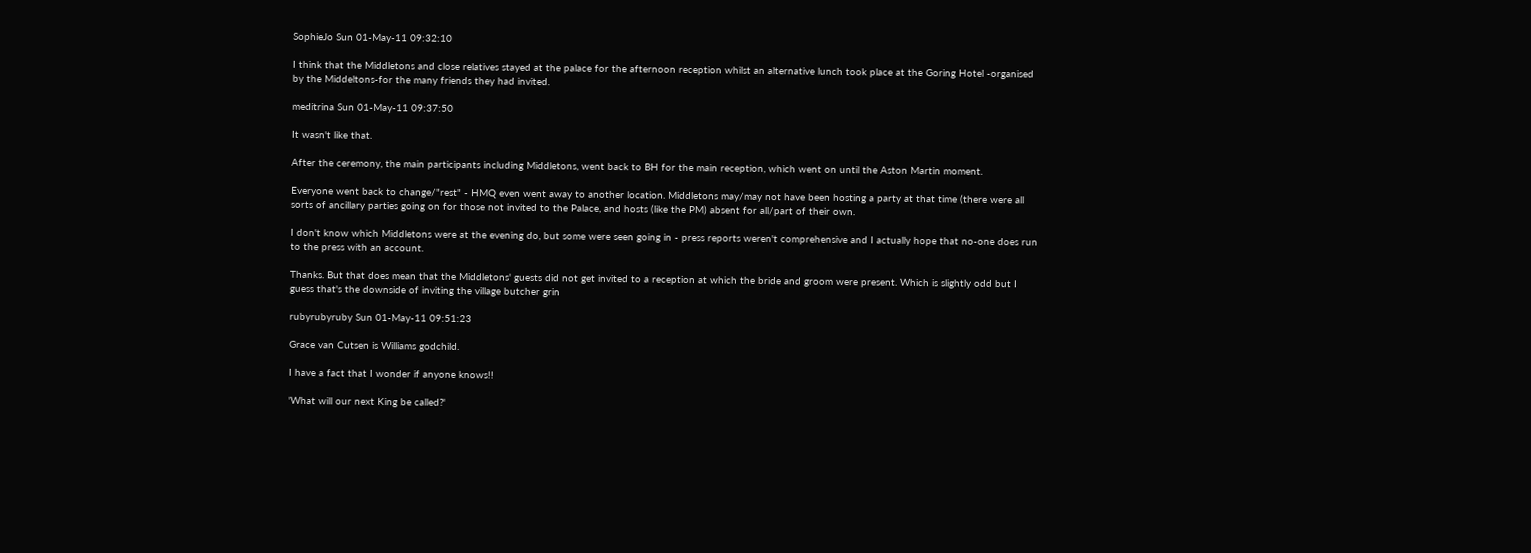SophieJo Sun 01-May-11 09:32:10

I think that the Middletons and close relatives stayed at the palace for the afternoon reception whilst an alternative lunch took place at the Goring Hotel -organised by the Middeltons-for the many friends they had invited.

meditrina Sun 01-May-11 09:37:50

It wasn't like that.

After the ceremony, the main participants including Middletons, went back to BH for the main reception, which went on until the Aston Martin moment.

Everyone went back to change/"rest" - HMQ even went away to another location. Middletons may/may not have been hosting a party at that time (there were all sorts of ancillary parties going on for those not invited to the Palace, and hosts (like the PM) absent for all/part of their own.

I don't know which Middletons were at the evening do, but some were seen going in - press reports weren't comprehensive and I actually hope that no-one does run to the press with an account.

Thanks. But that does mean that the Middletons' guests did not get invited to a reception at which the bride and groom were present. Which is slightly odd but I guess that's the downside of inviting the village butcher grin

rubyrubyruby Sun 01-May-11 09:51:23

Grace van Cutsen is Williams godchild.

I have a fact that I wonder if anyone knows!!

'What will our next King be called?'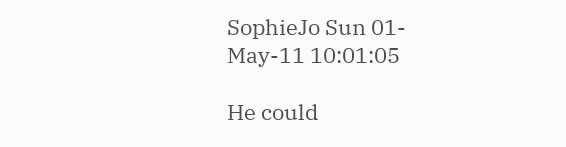SophieJo Sun 01-May-11 10:01:05

He could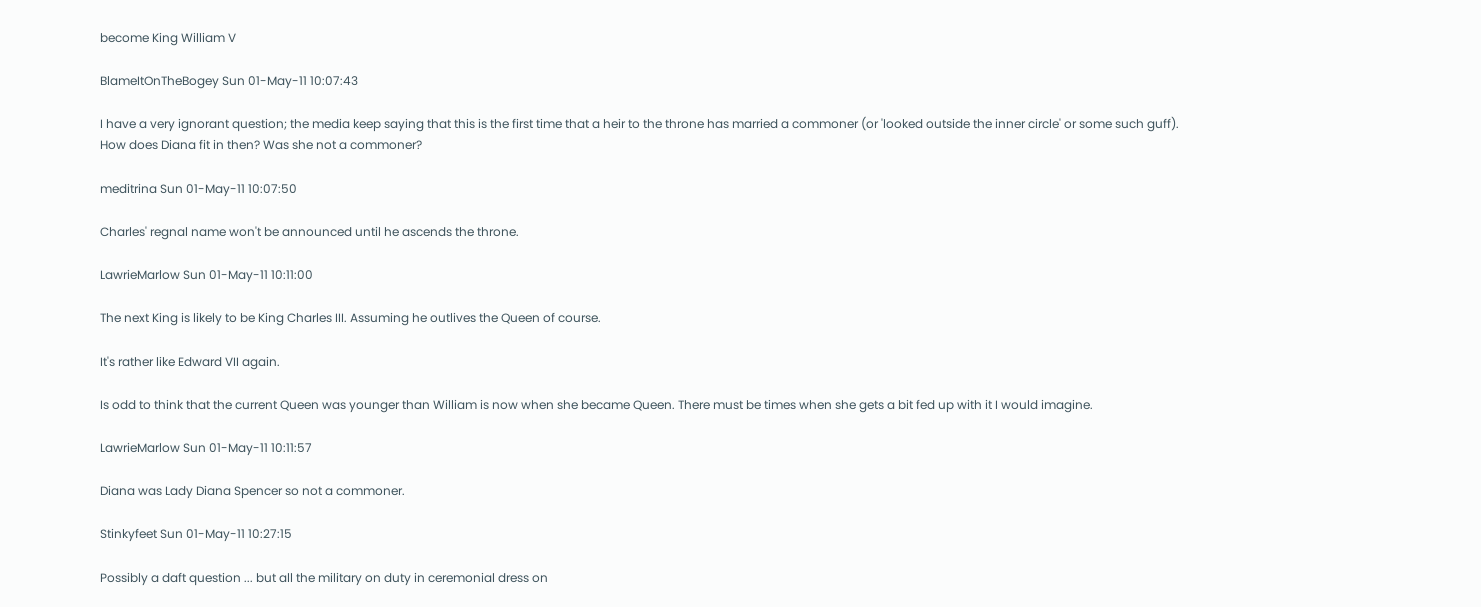become King William V

BlameItOnTheBogey Sun 01-May-11 10:07:43

I have a very ignorant question; the media keep saying that this is the first time that a heir to the throne has married a commoner (or 'looked outside the inner circle' or some such guff). How does Diana fit in then? Was she not a commoner?

meditrina Sun 01-May-11 10:07:50

Charles' regnal name won't be announced until he ascends the throne.

LawrieMarlow Sun 01-May-11 10:11:00

The next King is likely to be King Charles III. Assuming he outlives the Queen of course.

It's rather like Edward VII again.

Is odd to think that the current Queen was younger than William is now when she became Queen. There must be times when she gets a bit fed up with it I would imagine.

LawrieMarlow Sun 01-May-11 10:11:57

Diana was Lady Diana Spencer so not a commoner.

Stinkyfeet Sun 01-May-11 10:27:15

Possibly a daft question ... but all the military on duty in ceremonial dress on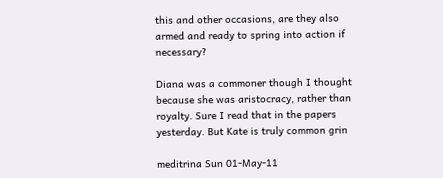this and other occasions, are they also armed and ready to spring into action if necessary?

Diana was a commoner though I thought because she was aristocracy, rather than royalty. Sure I read that in the papers yesterday. But Kate is truly common grin

meditrina Sun 01-May-11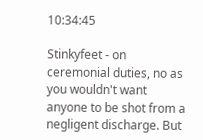10:34:45

Stinkyfeet - on ceremonial duties, no as you wouldn't want anyone to be shot from a negligent discharge. But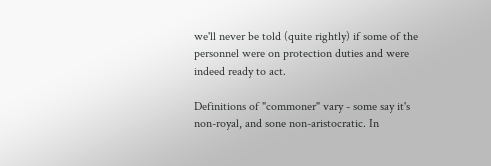we'll never be told (quite rightly) if some of the personnel were on protection duties and were indeed ready to act.

Definitions of "commoner" vary - some say it's non-royal, and sone non-aristocratic. In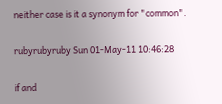neither case is it a synonym for "common".

rubyrubyruby Sun 01-May-11 10:46:28

if and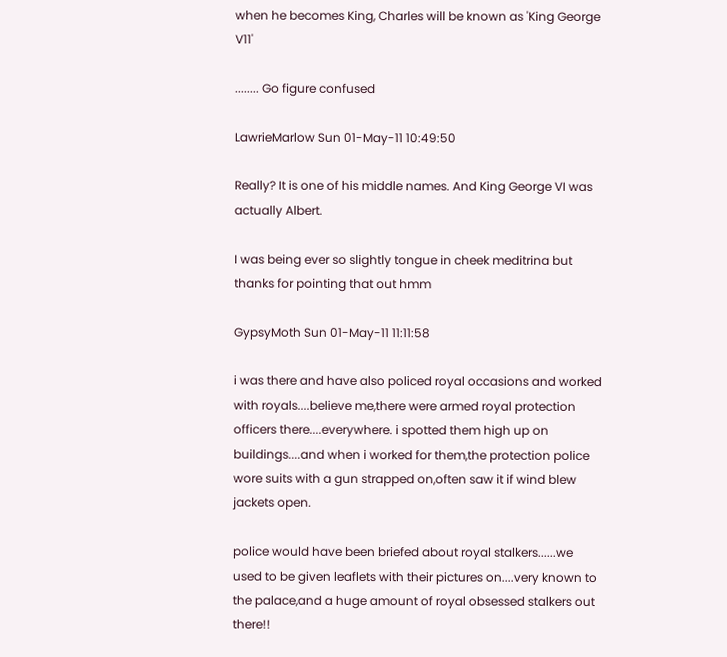when he becomes King, Charles will be known as 'King George V11'

........ Go figure confused

LawrieMarlow Sun 01-May-11 10:49:50

Really? It is one of his middle names. And King George VI was actually Albert.

I was being ever so slightly tongue in cheek meditrina but thanks for pointing that out hmm

GypsyMoth Sun 01-May-11 11:11:58

i was there and have also policed royal occasions and worked with royals....believe me,there were armed royal protection officers there....everywhere. i spotted them high up on buildings....and when i worked for them,the protection police wore suits with a gun strapped on,often saw it if wind blew jackets open.

police would have been briefed about royal stalkers......we used to be given leaflets with their pictures on....very known to the palace,and a huge amount of royal obsessed stalkers out there!!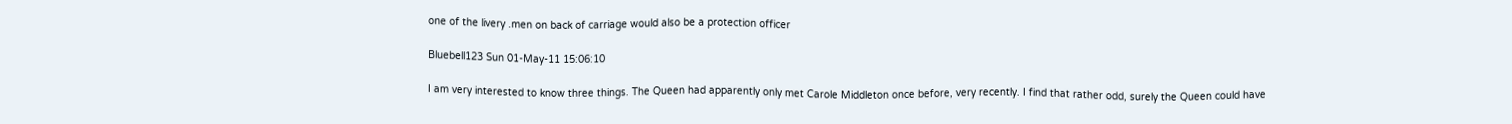one of the livery .men on back of carriage would also be a protection officer

Bluebell123 Sun 01-May-11 15:06:10

I am very interested to know three things. The Queen had apparently only met Carole Middleton once before, very recently. I find that rather odd, surely the Queen could have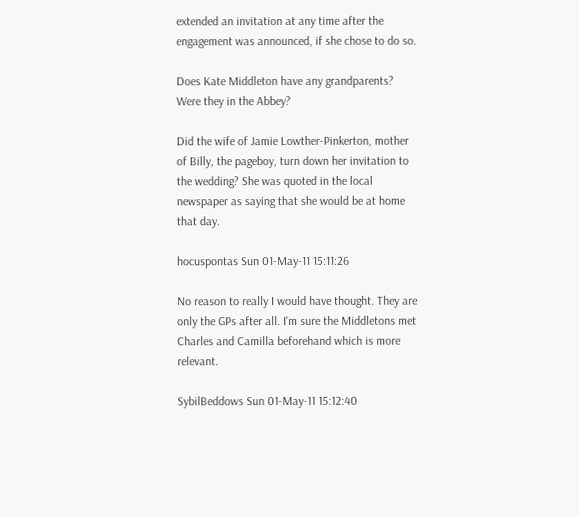extended an invitation at any time after the engagement was announced, if she chose to do so.

Does Kate Middleton have any grandparents? Were they in the Abbey?

Did the wife of Jamie Lowther-Pinkerton, mother of Billy, the pageboy, turn down her invitation to the wedding? She was quoted in the local newspaper as saying that she would be at home that day.

hocuspontas Sun 01-May-11 15:11:26

No reason to really I would have thought. They are only the GPs after all. I'm sure the Middletons met Charles and Camilla beforehand which is more relevant.

SybilBeddows Sun 01-May-11 15:12:40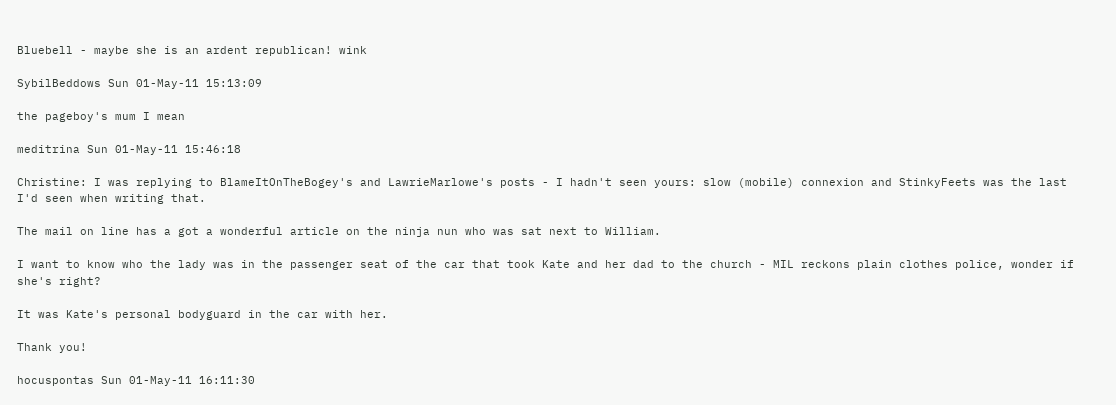Bluebell - maybe she is an ardent republican! wink

SybilBeddows Sun 01-May-11 15:13:09

the pageboy's mum I mean

meditrina Sun 01-May-11 15:46:18

Christine: I was replying to BlameItOnTheBogey's and LawrieMarlowe's posts - I hadn't seen yours: slow (mobile) connexion and StinkyFeets was the last I'd seen when writing that.

The mail on line has a got a wonderful article on the ninja nun who was sat next to William.

I want to know who the lady was in the passenger seat of the car that took Kate and her dad to the church - MIL reckons plain clothes police, wonder if she's right?

It was Kate's personal bodyguard in the car with her.

Thank you!

hocuspontas Sun 01-May-11 16:11:30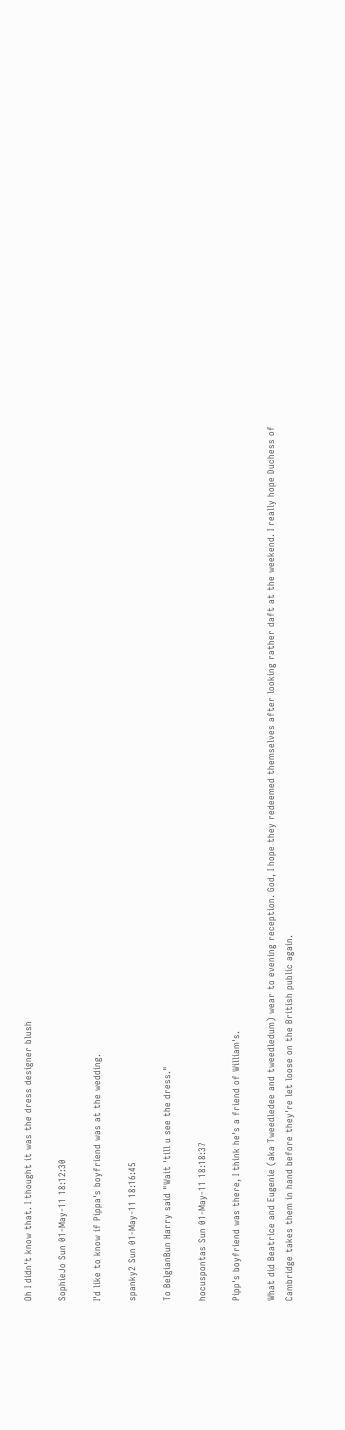Oh I didn't know that. I thought it was the dress designer blush

SophieJo Sun 01-May-11 18:12:30

I'd like to know if Pippa's boyfriend was at the wedding.

spanky2 Sun 01-May-11 18:16:45

To BelgianBun Harry said "Wait 'till u see the dress."

hocuspontas Sun 01-May-11 18:18:37

Pipp's boyfriend was there, I think he's a friend of William's.

What did Beatrice and Eugenie (aka Tweedledee and tweedledum) wear to evening reception. God, I hope they redeemed themselves after looking rather daft at the weekend. I really hope Duchess of Cambridge takes them in hand before they're let loose on the British public again.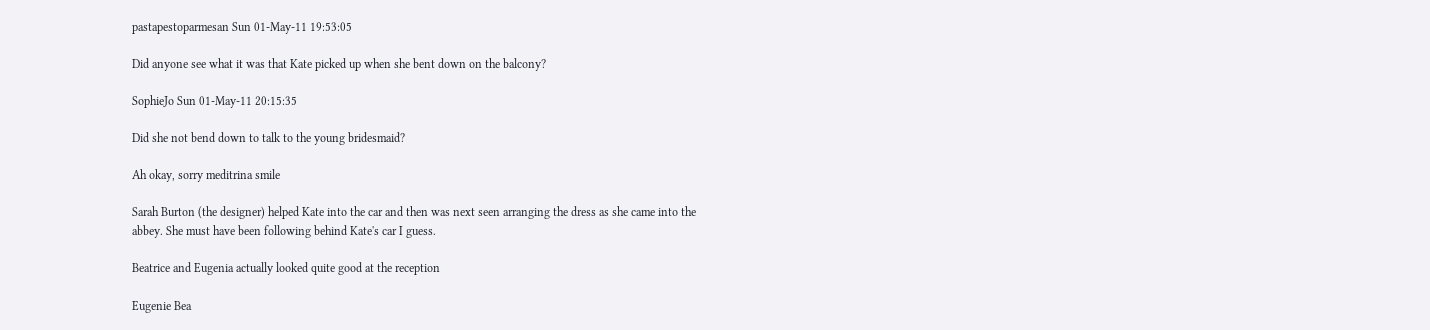pastapestoparmesan Sun 01-May-11 19:53:05

Did anyone see what it was that Kate picked up when she bent down on the balcony?

SophieJo Sun 01-May-11 20:15:35

Did she not bend down to talk to the young bridesmaid?

Ah okay, sorry meditrina smile

Sarah Burton (the designer) helped Kate into the car and then was next seen arranging the dress as she came into the abbey. She must have been following behind Kate's car I guess.

Beatrice and Eugenia actually looked quite good at the reception

Eugenie Bea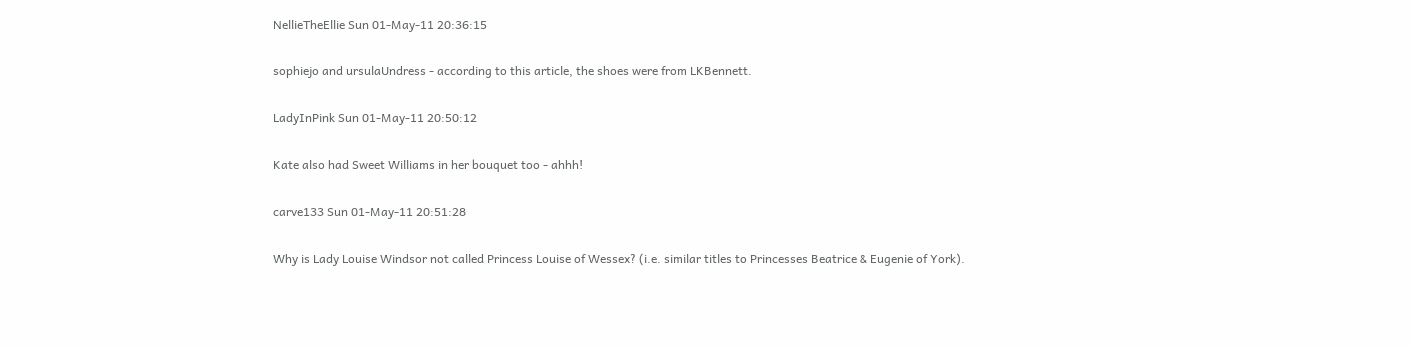NellieTheEllie Sun 01-May-11 20:36:15

sophiejo and ursulaUndress - according to this article, the shoes were from LKBennett.

LadyInPink Sun 01-May-11 20:50:12

Kate also had Sweet Williams in her bouquet too - ahhh!

carve133 Sun 01-May-11 20:51:28

Why is Lady Louise Windsor not called Princess Louise of Wessex? (i.e. similar titles to Princesses Beatrice & Eugenie of York).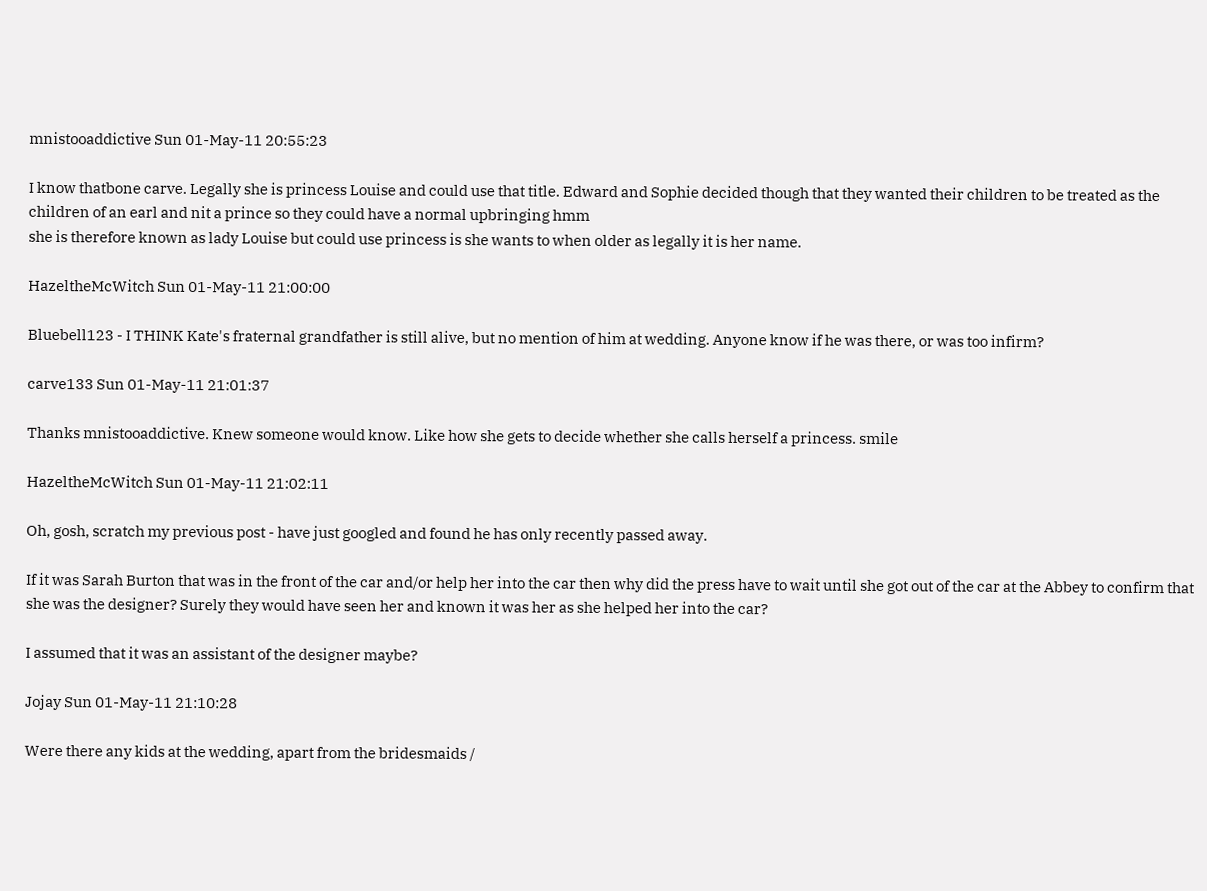mnistooaddictive Sun 01-May-11 20:55:23

I know thatbone carve. Legally she is princess Louise and could use that title. Edward and Sophie decided though that they wanted their children to be treated as the children of an earl and nit a prince so they could have a normal upbringing hmm
she is therefore known as lady Louise but could use princess is she wants to when older as legally it is her name.

HazeltheMcWitch Sun 01-May-11 21:00:00

Bluebell123 - I THINK Kate's fraternal grandfather is still alive, but no mention of him at wedding. Anyone know if he was there, or was too infirm?

carve133 Sun 01-May-11 21:01:37

Thanks mnistooaddictive. Knew someone would know. Like how she gets to decide whether she calls herself a princess. smile

HazeltheMcWitch Sun 01-May-11 21:02:11

Oh, gosh, scratch my previous post - have just googled and found he has only recently passed away.

If it was Sarah Burton that was in the front of the car and/or help her into the car then why did the press have to wait until she got out of the car at the Abbey to confirm that she was the designer? Surely they would have seen her and known it was her as she helped her into the car?

I assumed that it was an assistant of the designer maybe?

Jojay Sun 01-May-11 21:10:28

Were there any kids at the wedding, apart from the bridesmaids /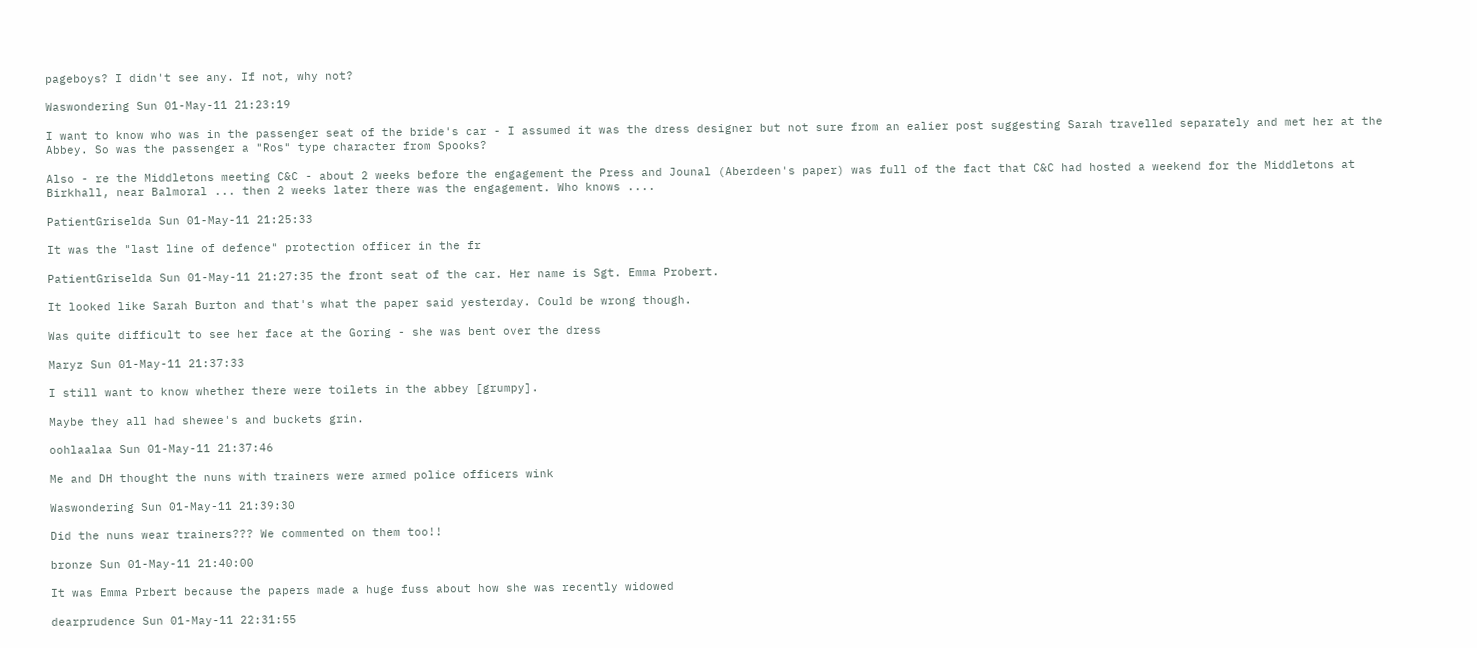pageboys? I didn't see any. If not, why not?

Waswondering Sun 01-May-11 21:23:19

I want to know who was in the passenger seat of the bride's car - I assumed it was the dress designer but not sure from an ealier post suggesting Sarah travelled separately and met her at the Abbey. So was the passenger a "Ros" type character from Spooks?

Also - re the Middletons meeting C&C - about 2 weeks before the engagement the Press and Jounal (Aberdeen's paper) was full of the fact that C&C had hosted a weekend for the Middletons at Birkhall, near Balmoral ... then 2 weeks later there was the engagement. Who knows ....

PatientGriselda Sun 01-May-11 21:25:33

It was the "last line of defence" protection officer in the fr

PatientGriselda Sun 01-May-11 21:27:35 the front seat of the car. Her name is Sgt. Emma Probert.

It looked like Sarah Burton and that's what the paper said yesterday. Could be wrong though.

Was quite difficult to see her face at the Goring - she was bent over the dress

Maryz Sun 01-May-11 21:37:33

I still want to know whether there were toilets in the abbey [grumpy].

Maybe they all had shewee's and buckets grin.

oohlaalaa Sun 01-May-11 21:37:46

Me and DH thought the nuns with trainers were armed police officers wink

Waswondering Sun 01-May-11 21:39:30

Did the nuns wear trainers??? We commented on them too!!

bronze Sun 01-May-11 21:40:00

It was Emma Prbert because the papers made a huge fuss about how she was recently widowed

dearprudence Sun 01-May-11 22:31:55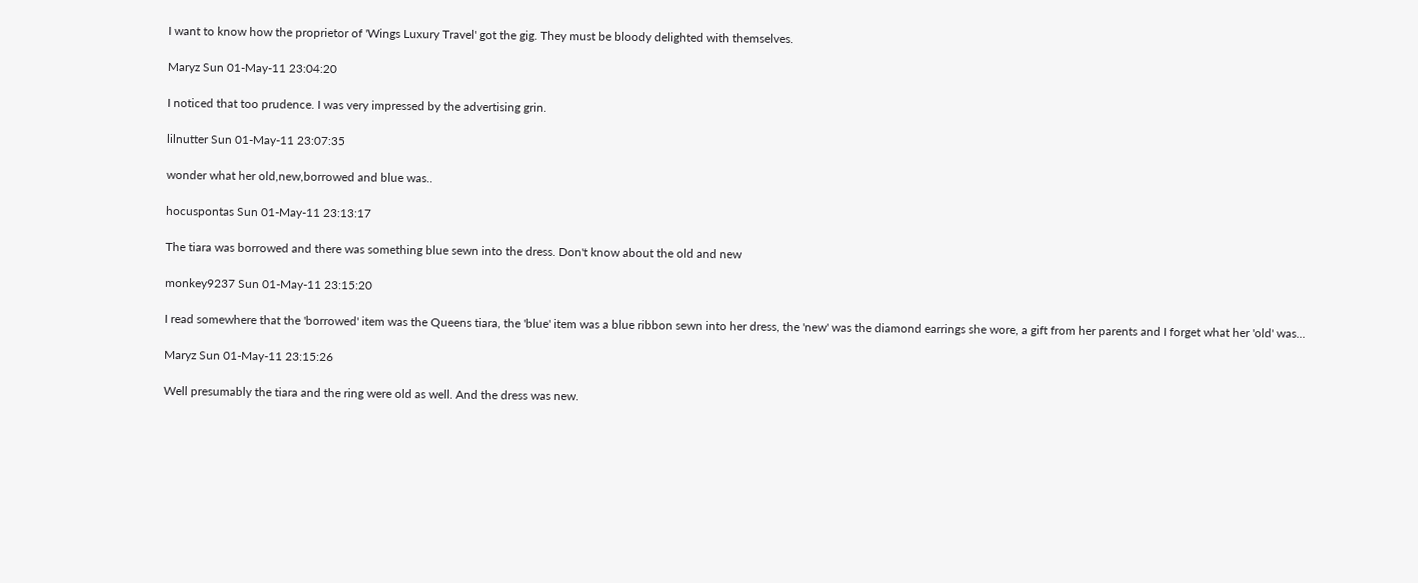I want to know how the proprietor of 'Wings Luxury Travel' got the gig. They must be bloody delighted with themselves.

Maryz Sun 01-May-11 23:04:20

I noticed that too prudence. I was very impressed by the advertising grin.

lilnutter Sun 01-May-11 23:07:35

wonder what her old,new,borrowed and blue was..

hocuspontas Sun 01-May-11 23:13:17

The tiara was borrowed and there was something blue sewn into the dress. Don't know about the old and new

monkey9237 Sun 01-May-11 23:15:20

I read somewhere that the 'borrowed' item was the Queens tiara, the 'blue' item was a blue ribbon sewn into her dress, the 'new' was the diamond earrings she wore, a gift from her parents and I forget what her 'old' was...

Maryz Sun 01-May-11 23:15:26

Well presumably the tiara and the ring were old as well. And the dress was new.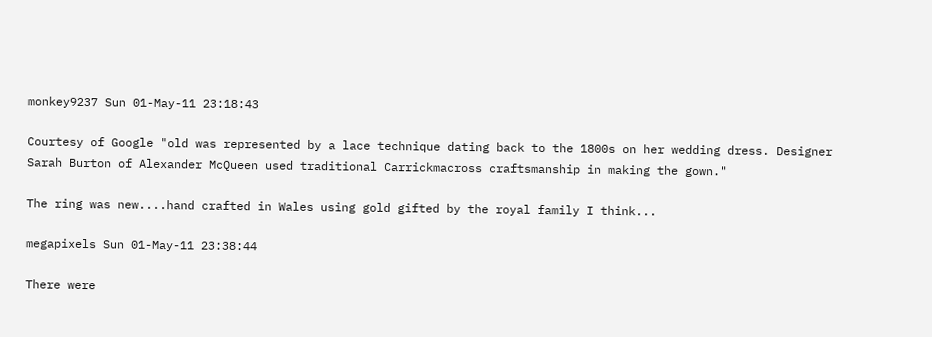monkey9237 Sun 01-May-11 23:18:43

Courtesy of Google "old was represented by a lace technique dating back to the 1800s on her wedding dress. Designer Sarah Burton of Alexander McQueen used traditional Carrickmacross craftsmanship in making the gown."

The ring was new....hand crafted in Wales using gold gifted by the royal family I think...

megapixels Sun 01-May-11 23:38:44

There were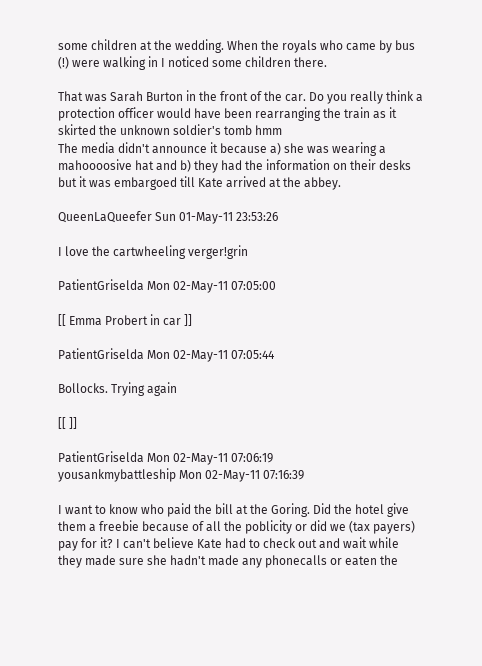some children at the wedding. When the royals who came by bus (!) were walking in I noticed some children there.

That was Sarah Burton in the front of the car. Do you really think a protection officer would have been rearranging the train as it skirted the unknown soldier's tomb hmm
The media didn't announce it because a) she was wearing a mahoooosive hat and b) they had the information on their desks but it was embargoed till Kate arrived at the abbey.

QueenLaQueefer Sun 01-May-11 23:53:26

I love the cartwheeling verger!grin

PatientGriselda Mon 02-May-11 07:05:00

[[ Emma Probert in car ]]

PatientGriselda Mon 02-May-11 07:05:44

Bollocks. Trying again

[[ ]]

PatientGriselda Mon 02-May-11 07:06:19
yousankmybattleship Mon 02-May-11 07:16:39

I want to know who paid the bill at the Goring. Did the hotel give them a freebie because of all the poblicity or did we (tax payers) pay for it? I can't believe Kate had to check out and wait while they made sure she hadn't made any phonecalls or eaten the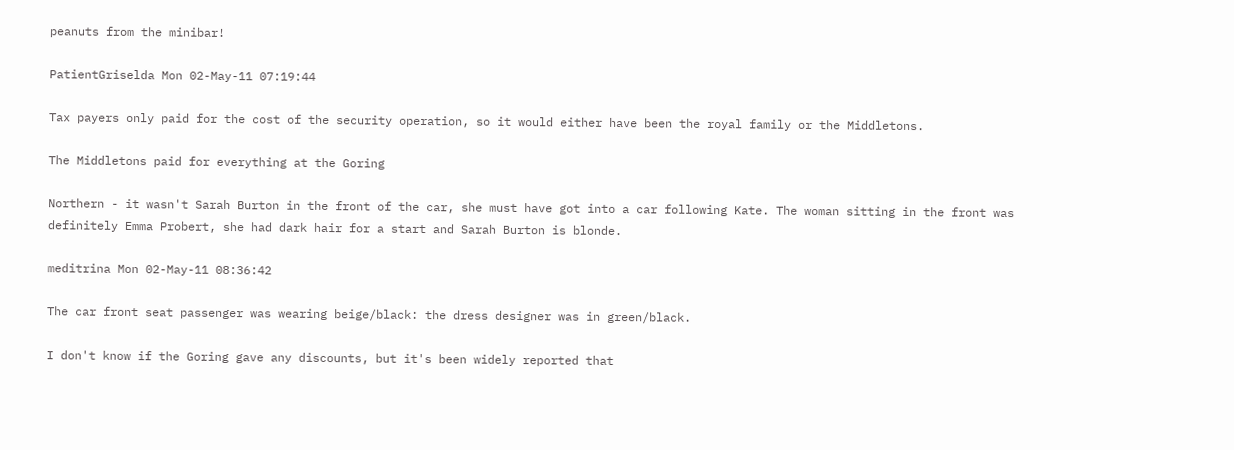peanuts from the minibar!

PatientGriselda Mon 02-May-11 07:19:44

Tax payers only paid for the cost of the security operation, so it would either have been the royal family or the Middletons.

The Middletons paid for everything at the Goring

Northern - it wasn't Sarah Burton in the front of the car, she must have got into a car following Kate. The woman sitting in the front was definitely Emma Probert, she had dark hair for a start and Sarah Burton is blonde.

meditrina Mon 02-May-11 08:36:42

The car front seat passenger was wearing beige/black: the dress designer was in green/black.

I don't know if the Goring gave any discounts, but it's been widely reported that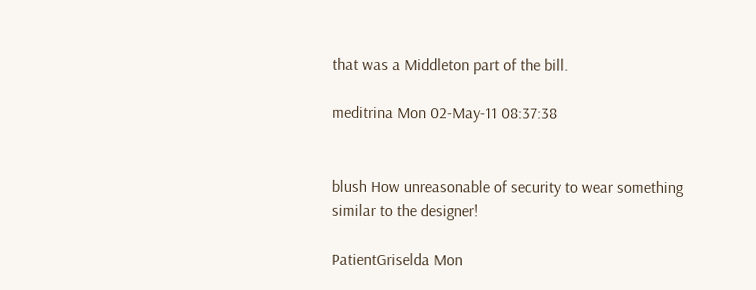that was a Middleton part of the bill.

meditrina Mon 02-May-11 08:37:38


blush How unreasonable of security to wear something similar to the designer!

PatientGriselda Mon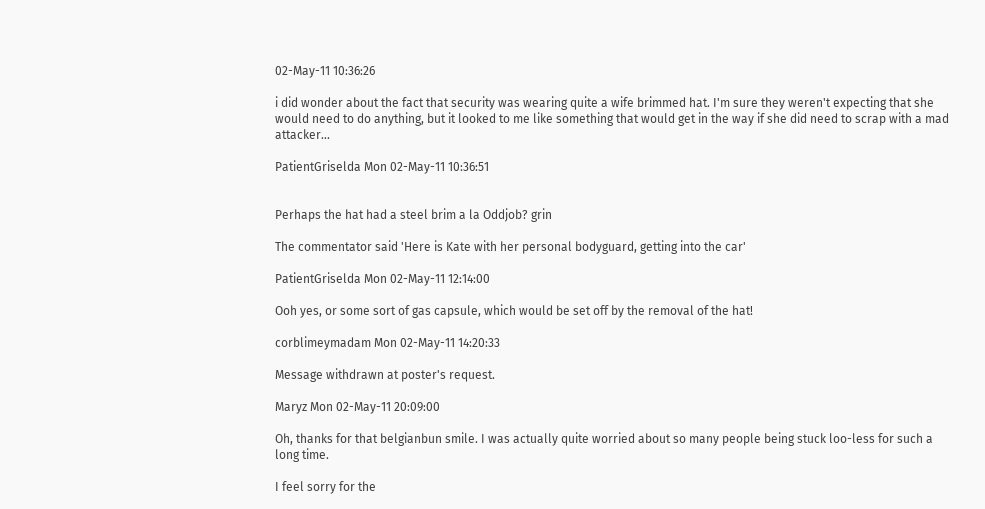02-May-11 10:36:26

i did wonder about the fact that security was wearing quite a wife brimmed hat. I'm sure they weren't expecting that she would need to do anything, but it looked to me like something that would get in the way if she did need to scrap with a mad attacker...

PatientGriselda Mon 02-May-11 10:36:51


Perhaps the hat had a steel brim a la Oddjob? grin

The commentator said 'Here is Kate with her personal bodyguard, getting into the car'

PatientGriselda Mon 02-May-11 12:14:00

Ooh yes, or some sort of gas capsule, which would be set off by the removal of the hat!

corblimeymadam Mon 02-May-11 14:20:33

Message withdrawn at poster's request.

Maryz Mon 02-May-11 20:09:00

Oh, thanks for that belgianbun smile. I was actually quite worried about so many people being stuck loo-less for such a long time.

I feel sorry for the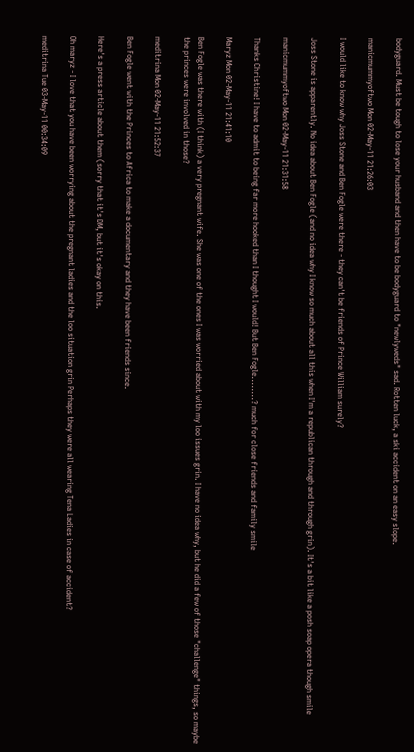bodyguard. Must be tough to lose your husband and then have to be bodyguard to "newlyweds" sad. Rotten luck, a ski accident on an easy slope.

manicmummyoftwo Mon 02-May-11 21:26:03

I would like to know why Joss Stone and Ben Fogle were there - they can't be friends of Prince William surely?

Joss Stone is apparently. No idea about Ben Fogle (and no idea why I know so much about all this when I'm a republican through and through grin). It's a bit like a posh soap opera though smile

manicmummyoftwo Mon 02-May-11 21:31:58

Thanks Christine! I have to admit to being far more hooked than I thought I would! But Ben Fogle........? much for close friends and family smile

Maryz Mon 02-May-11 21:41:10

Ben Fogle was there with (I think) a very pregnant wife. She was one of the ones I was worried about with my loo issues grin. I have no idea why, but he did a few of those "challenge" things, so maybe the princes were involved in those?

meditrina Mon 02-May-11 21:52:37

Ben Fogle went with the Princes to Africa to make a documentary and they have been friends since.

Here's a press article about them (sorry that it's DM, but it's okay on this.

Oh maryz - I love that you have been worrying about the pregnant ladies and the loo situation grin Perhaps they were all wearing Tena Ladies in case of accident?

meditrina Tue 03-May-11 00:34:09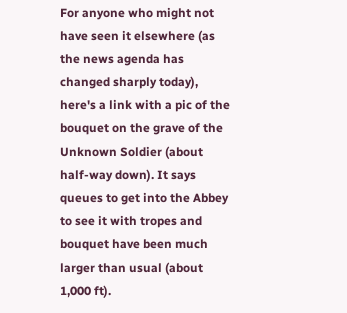For anyone who might not have seen it elsewhere (as the news agenda has changed sharply today), here's a link with a pic of the bouquet on the grave of the Unknown Soldier (about half-way down). It says queues to get into the Abbey to see it with tropes and bouquet have been much larger than usual (about 1,000 ft).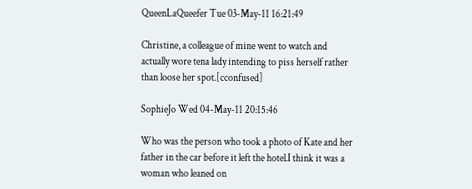QueenLaQueefer Tue 03-May-11 16:21:49

Christine, a colleague of mine went to watch and actually wore tena lady intending to piss herself rather than loose her spot.[cconfused]

SophieJo Wed 04-May-11 20:15:46

Who was the person who took a photo of Kate and her father in the car before it left the hotel.I think it was a woman who leaned on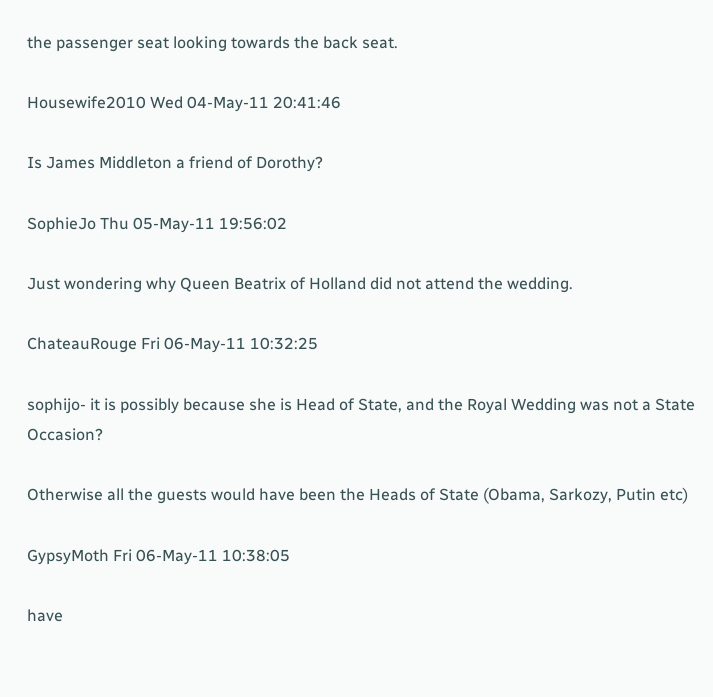the passenger seat looking towards the back seat.

Housewife2010 Wed 04-May-11 20:41:46

Is James Middleton a friend of Dorothy?

SophieJo Thu 05-May-11 19:56:02

Just wondering why Queen Beatrix of Holland did not attend the wedding.

ChateauRouge Fri 06-May-11 10:32:25

sophijo- it is possibly because she is Head of State, and the Royal Wedding was not a State Occasion?

Otherwise all the guests would have been the Heads of State (Obama, Sarkozy, Putin etc)

GypsyMoth Fri 06-May-11 10:38:05

have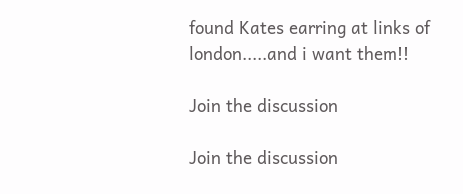found Kates earring at links of london.....and i want them!!

Join the discussion

Join the discussion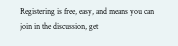Registering is free, easy, and means you can join in the discussion, get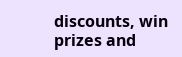discounts, win prizes and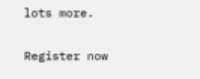lots more.

Register now